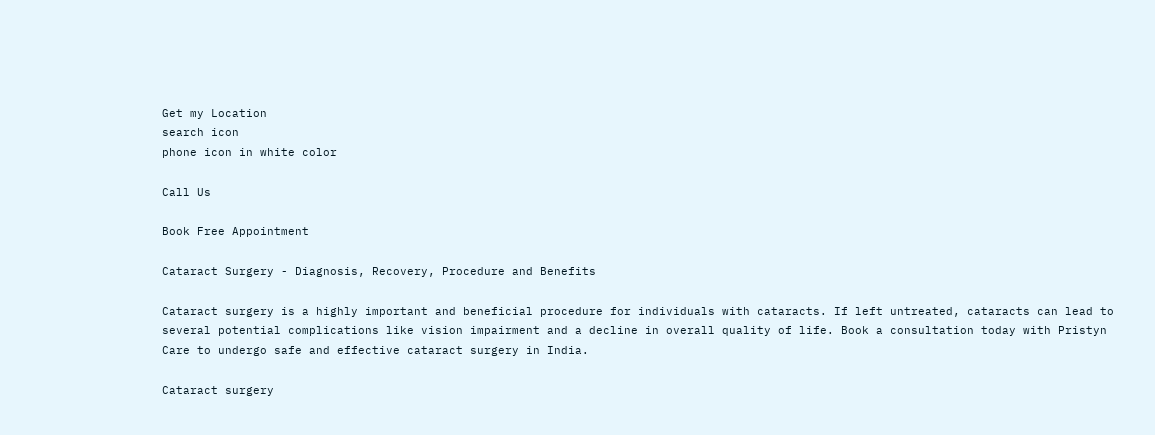Get my Location
search icon
phone icon in white color

Call Us

Book Free Appointment

Cataract Surgery - Diagnosis, Recovery, Procedure and Benefits

Cataract surgery is a highly important and beneficial procedure for individuals with cataracts. If left untreated, cataracts can lead to several potential complications like vision impairment and a decline in overall quality of life. Book a consultation today with Pristyn Care to undergo safe and effective cataract surgery in India.

Cataract surgery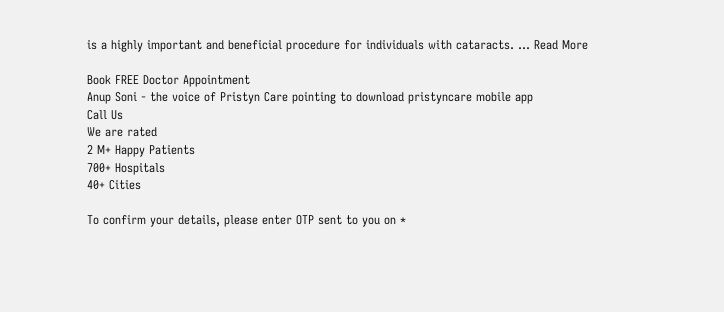is a highly important and beneficial procedure for individuals with cataracts. ... Read More

Book FREE Doctor Appointment
Anup Soni - the voice of Pristyn Care pointing to download pristyncare mobile app
Call Us
We are rated
2 M+ Happy Patients
700+ Hospitals
40+ Cities

To confirm your details, please enter OTP sent to you on *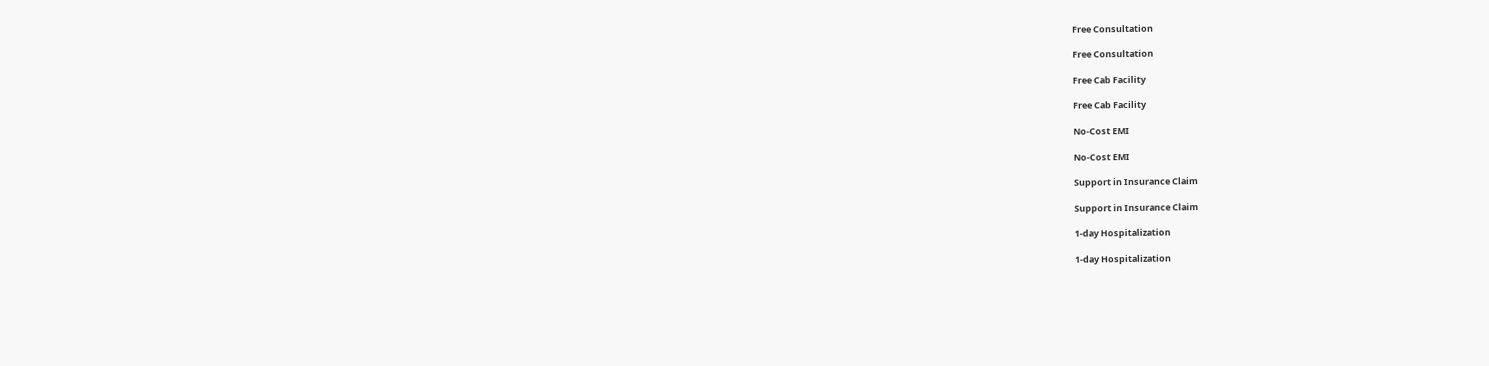Free Consultation

Free Consultation

Free Cab Facility

Free Cab Facility

No-Cost EMI

No-Cost EMI

Support in Insurance Claim

Support in Insurance Claim

1-day Hospitalization

1-day Hospitalization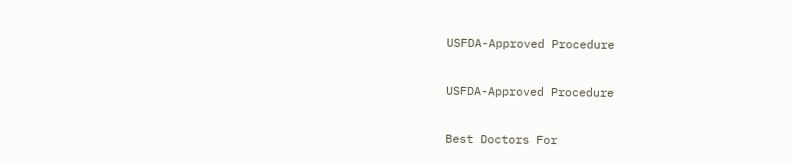USFDA-Approved Procedure

USFDA-Approved Procedure

Best Doctors For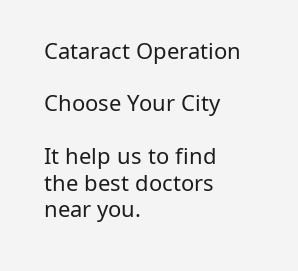Cataract Operation

Choose Your City

It help us to find the best doctors near you.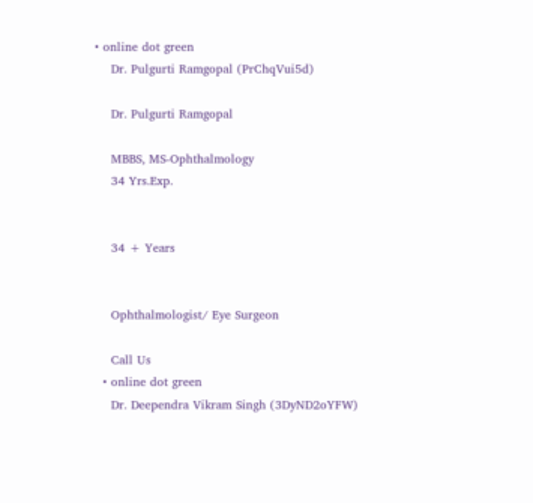• online dot green
    Dr. Pulgurti Ramgopal (PrChqVui5d)

    Dr. Pulgurti Ramgopal

    MBBS, MS-Ophthalmology
    34 Yrs.Exp.


    34 + Years


    Ophthalmologist/ Eye Surgeon

    Call Us
  • online dot green
    Dr. Deependra Vikram Singh (3DyND2oYFW)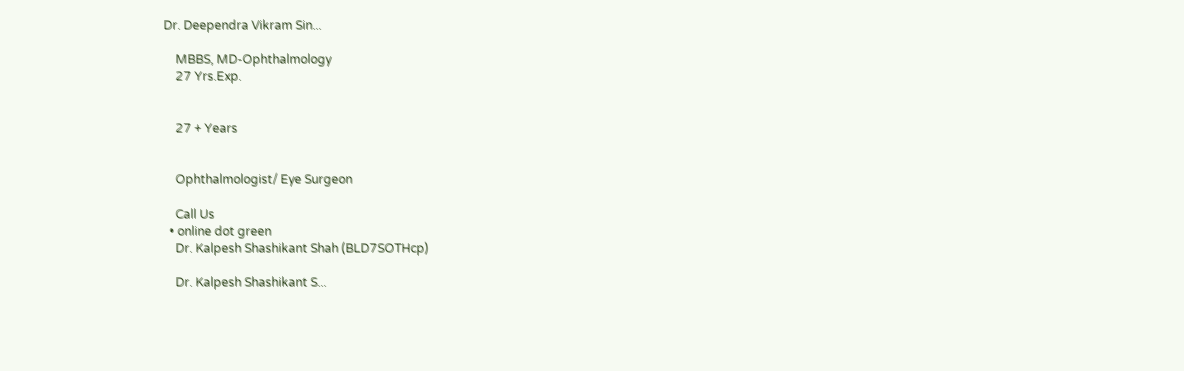Dr. Deependra Vikram Sin...

    MBBS, MD-Ophthalmology
    27 Yrs.Exp.


    27 + Years


    Ophthalmologist/ Eye Surgeon

    Call Us
  • online dot green
    Dr. Kalpesh Shashikant Shah (BLD7SOTHcp)

    Dr. Kalpesh Shashikant S...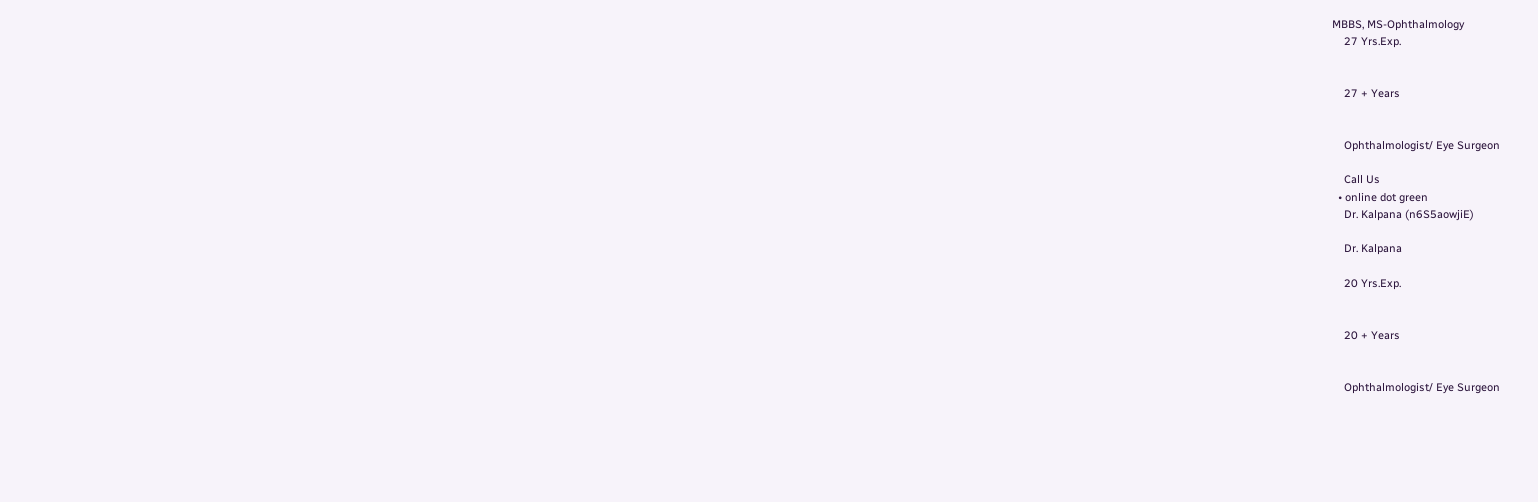MBBS, MS-Ophthalmology
    27 Yrs.Exp.


    27 + Years


    Ophthalmologist/ Eye Surgeon

    Call Us
  • online dot green
    Dr. Kalpana (n6S5aowjiE)

    Dr. Kalpana

    20 Yrs.Exp.


    20 + Years


    Ophthalmologist/ Eye Surgeon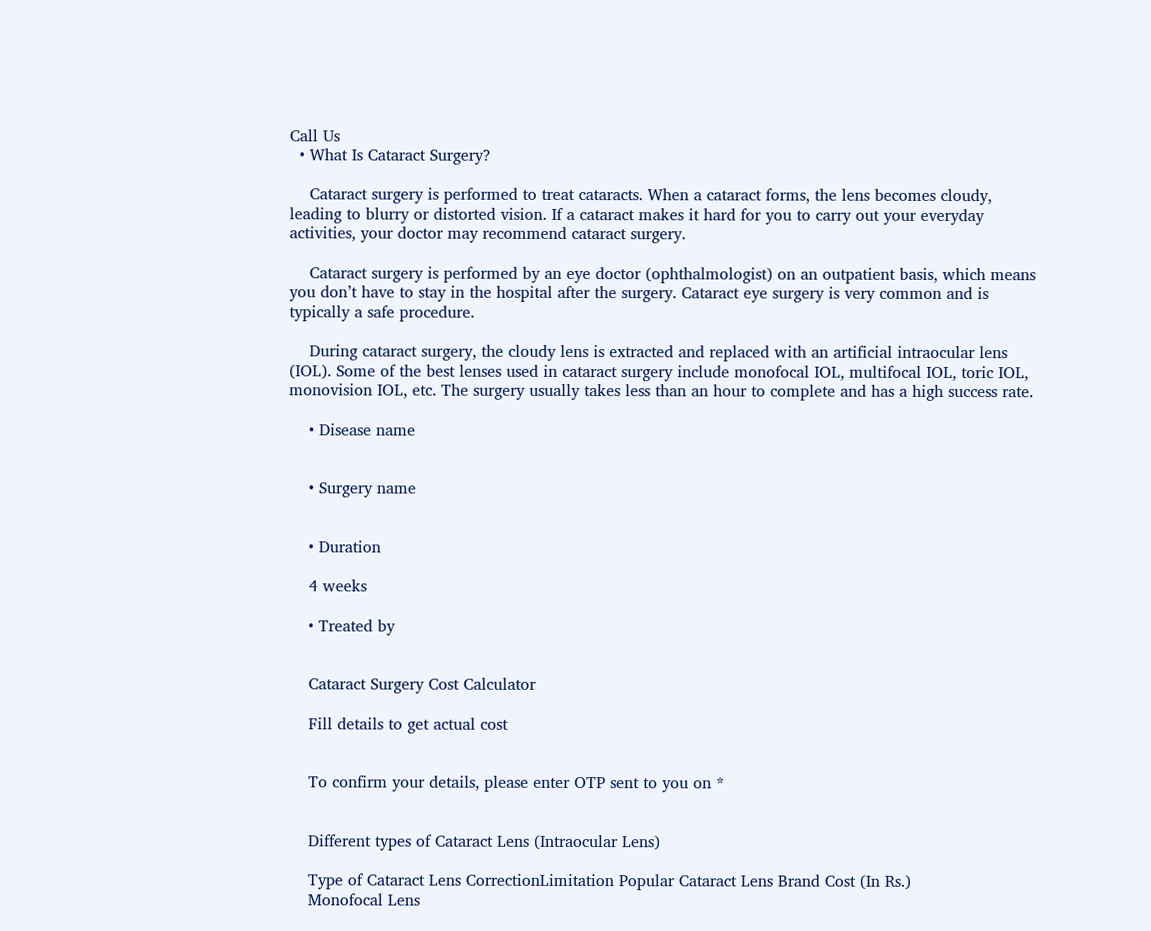Call Us
  • What Is Cataract Surgery?

    Cataract surgery is performed to treat cataracts. When a cataract forms, the lens becomes cloudy, leading to blurry or distorted vision. If a cataract makes it hard for you to carry out your everyday activities, your doctor may recommend cataract surgery.

    Cataract surgery is performed by an eye doctor (ophthalmologist) on an outpatient basis, which means you don’t have to stay in the hospital after the surgery. Cataract eye surgery is very common and is typically a safe procedure.

    During cataract surgery, the cloudy lens is extracted and replaced with an artificial intraocular lens (IOL). Some of the best lenses used in cataract surgery include monofocal IOL, multifocal IOL, toric IOL, monovision IOL, etc. The surgery usually takes less than an hour to complete and has a high success rate.

    • Disease name


    • Surgery name


    • Duration

    4 weeks

    • Treated by


    Cataract Surgery Cost Calculator

    Fill details to get actual cost


    To confirm your details, please enter OTP sent to you on *


    Different types of Cataract Lens (Intraocular Lens)

    Type of Cataract Lens CorrectionLimitation Popular Cataract Lens Brand Cost (In Rs.)
    Monofocal Lens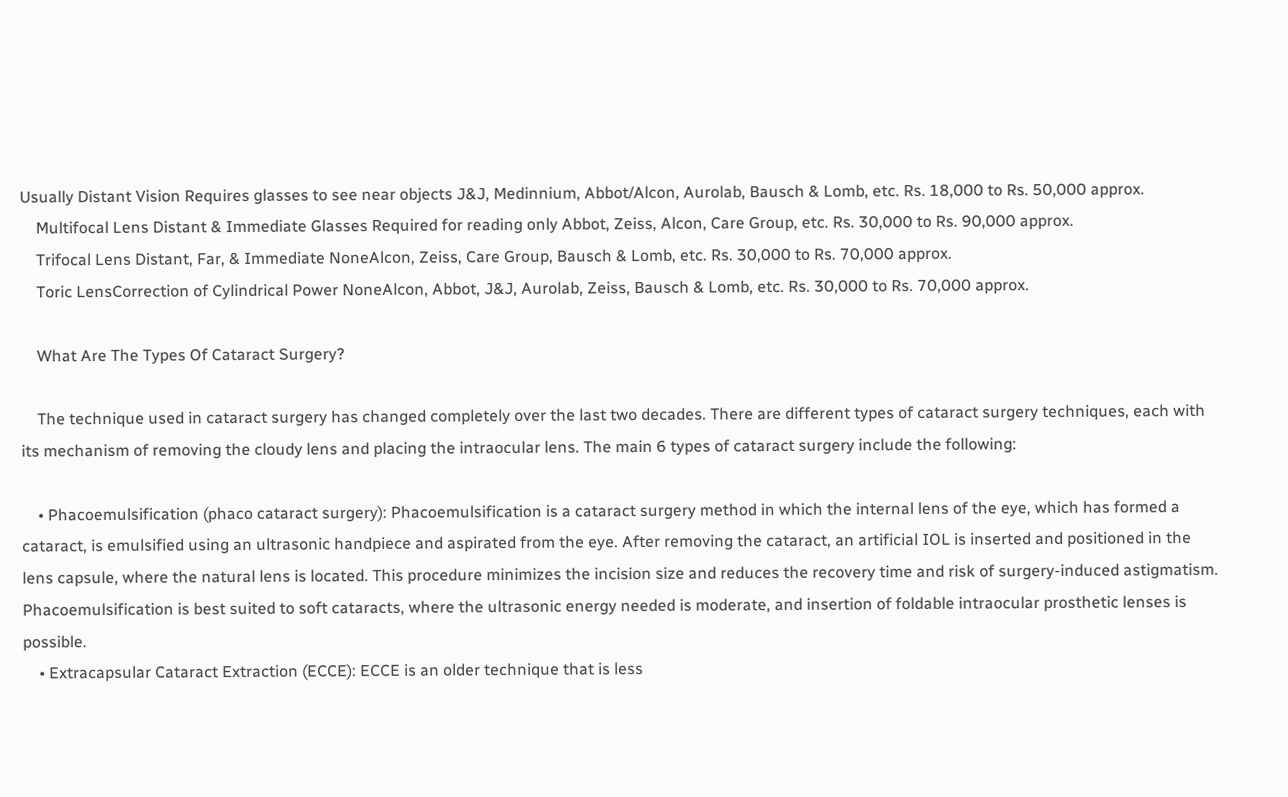Usually Distant Vision Requires glasses to see near objects J&J, Medinnium, Abbot/Alcon, Aurolab, Bausch & Lomb, etc. Rs. 18,000 to Rs. 50,000 approx.
    Multifocal Lens Distant & Immediate Glasses Required for reading only Abbot, Zeiss, Alcon, Care Group, etc. Rs. 30,000 to Rs. 90,000 approx.
    Trifocal Lens Distant, Far, & Immediate NoneAlcon, Zeiss, Care Group, Bausch & Lomb, etc. Rs. 30,000 to Rs. 70,000 approx.
    Toric LensCorrection of Cylindrical Power NoneAlcon, Abbot, J&J, Aurolab, Zeiss, Bausch & Lomb, etc. Rs. 30,000 to Rs. 70,000 approx.

    What Are The Types Of Cataract Surgery?

    The technique used in cataract surgery has changed completely over the last two decades. There are different types of cataract surgery techniques, each with its mechanism of removing the cloudy lens and placing the intraocular lens. The main 6 types of cataract surgery include the following:

    • Phacoemulsification (phaco cataract surgery): Phacoemulsification is a cataract surgery method in which the internal lens of the eye, which has formed a cataract, is emulsified using an ultrasonic handpiece and aspirated from the eye. After removing the cataract, an artificial IOL is inserted and positioned in the lens capsule, where the natural lens is located. This procedure minimizes the incision size and reduces the recovery time and risk of surgery-induced astigmatism. Phacoemulsification is best suited to soft cataracts, where the ultrasonic energy needed is moderate, and insertion of foldable intraocular prosthetic lenses is possible.
    • Extracapsular Cataract Extraction (ECCE): ECCE is an older technique that is less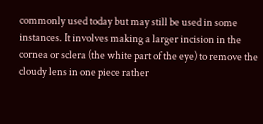commonly used today but may still be used in some instances. It involves making a larger incision in the cornea or sclera (the white part of the eye) to remove the cloudy lens in one piece rather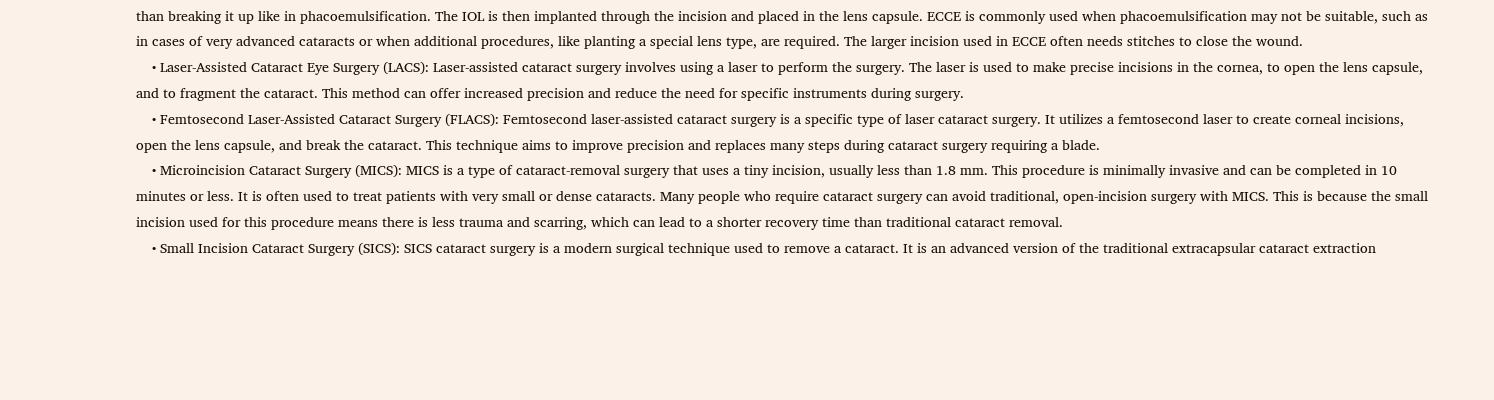than breaking it up like in phacoemulsification. The IOL is then implanted through the incision and placed in the lens capsule. ECCE is commonly used when phacoemulsification may not be suitable, such as in cases of very advanced cataracts or when additional procedures, like planting a special lens type, are required. The larger incision used in ECCE often needs stitches to close the wound.
    • Laser-Assisted Cataract Eye Surgery (LACS): Laser-assisted cataract surgery involves using a laser to perform the surgery. The laser is used to make precise incisions in the cornea, to open the lens capsule, and to fragment the cataract. This method can offer increased precision and reduce the need for specific instruments during surgery.
    • Femtosecond Laser-Assisted Cataract Surgery (FLACS): Femtosecond laser-assisted cataract surgery is a specific type of laser cataract surgery. It utilizes a femtosecond laser to create corneal incisions, open the lens capsule, and break the cataract. This technique aims to improve precision and replaces many steps during cataract surgery requiring a blade.
    • Microincision Cataract Surgery (MICS): MICS is a type of cataract-removal surgery that uses a tiny incision, usually less than 1.8 mm. This procedure is minimally invasive and can be completed in 10 minutes or less. It is often used to treat patients with very small or dense cataracts. Many people who require cataract surgery can avoid traditional, open-incision surgery with MICS. This is because the small incision used for this procedure means there is less trauma and scarring, which can lead to a shorter recovery time than traditional cataract removal.
    • Small Incision Cataract Surgery (SICS): SICS cataract surgery is a modern surgical technique used to remove a cataract. It is an advanced version of the traditional extracapsular cataract extraction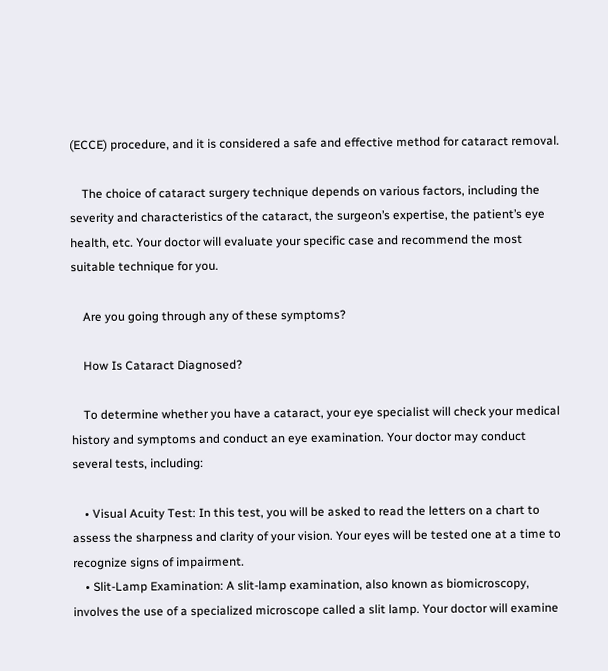(ECCE) procedure, and it is considered a safe and effective method for cataract removal.

    The choice of cataract surgery technique depends on various factors, including the severity and characteristics of the cataract, the surgeon’s expertise, the patient’s eye health, etc. Your doctor will evaluate your specific case and recommend the most suitable technique for you.

    Are you going through any of these symptoms?

    How Is Cataract Diagnosed?

    To determine whether you have a cataract, your eye specialist will check your medical history and symptoms and conduct an eye examination. Your doctor may conduct several tests, including:

    • Visual Acuity Test: In this test, you will be asked to read the letters on a chart to assess the sharpness and clarity of your vision. Your eyes will be tested one at a time to recognize signs of impairment.
    • Slit-Lamp Examination: A slit-lamp examination, also known as biomicroscopy, involves the use of a specialized microscope called a slit lamp. Your doctor will examine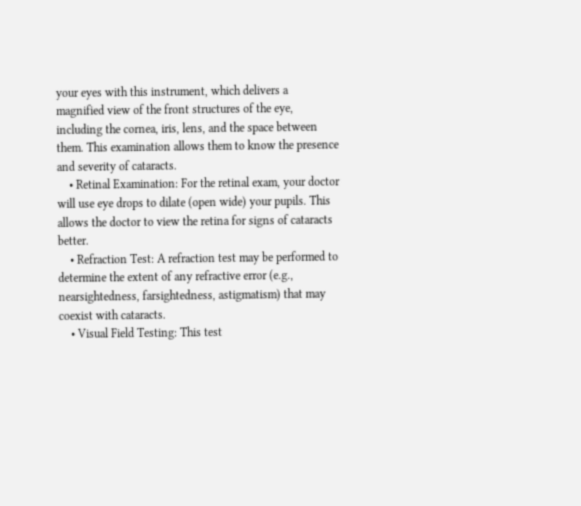your eyes with this instrument, which delivers a magnified view of the front structures of the eye, including the cornea, iris, lens, and the space between them. This examination allows them to know the presence and severity of cataracts.
    • Retinal Examination: For the retinal exam, your doctor will use eye drops to dilate (open wide) your pupils. This allows the doctor to view the retina for signs of cataracts better.
    • Refraction Test: A refraction test may be performed to determine the extent of any refractive error (e.g., nearsightedness, farsightedness, astigmatism) that may coexist with cataracts.
    • Visual Field Testing: This test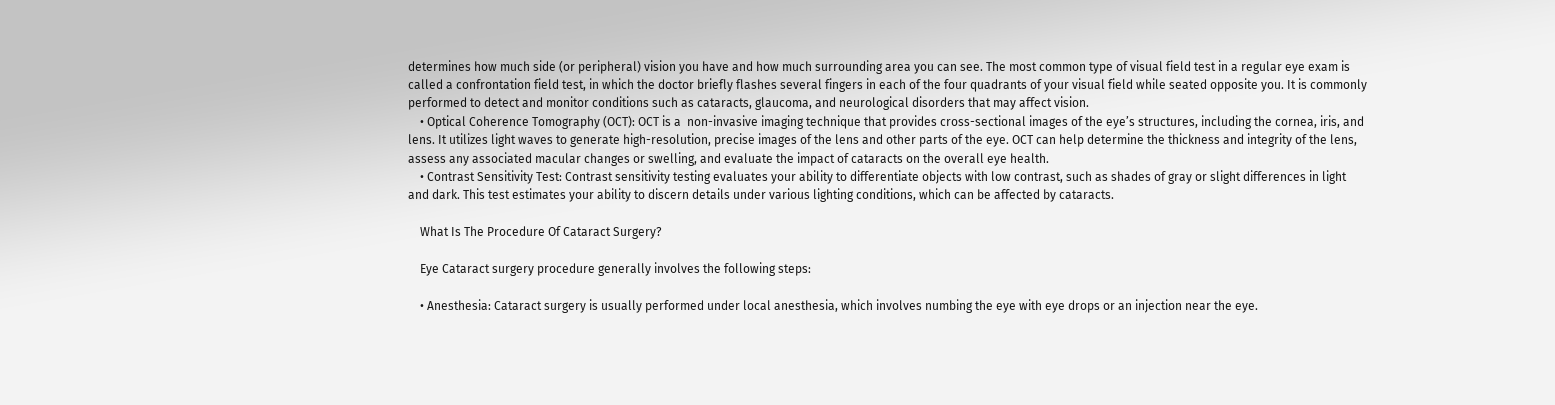determines how much side (or peripheral) vision you have and how much surrounding area you can see. The most common type of visual field test in a regular eye exam is called a confrontation field test, in which the doctor briefly flashes several fingers in each of the four quadrants of your visual field while seated opposite you. It is commonly performed to detect and monitor conditions such as cataracts, glaucoma, and neurological disorders that may affect vision.
    • Optical Coherence Tomography (OCT): OCT is a  non-invasive imaging technique that provides cross-sectional images of the eye’s structures, including the cornea, iris, and lens. It utilizes light waves to generate high-resolution, precise images of the lens and other parts of the eye. OCT can help determine the thickness and integrity of the lens, assess any associated macular changes or swelling, and evaluate the impact of cataracts on the overall eye health.
    • Contrast Sensitivity Test: Contrast sensitivity testing evaluates your ability to differentiate objects with low contrast, such as shades of gray or slight differences in light and dark. This test estimates your ability to discern details under various lighting conditions, which can be affected by cataracts.

    What Is The Procedure Of Cataract Surgery?

    Eye Cataract surgery procedure generally involves the following steps:

    • Anesthesia: Cataract surgery is usually performed under local anesthesia, which involves numbing the eye with eye drops or an injection near the eye.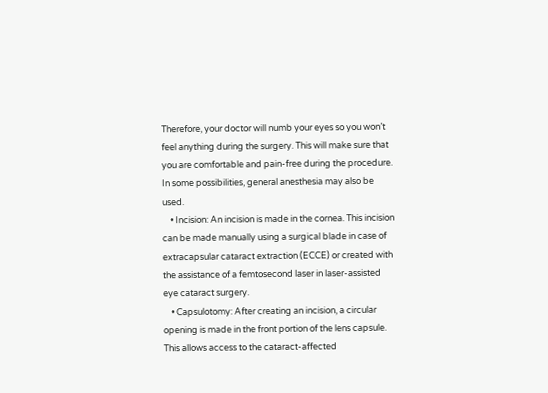Therefore, your doctor will numb your eyes so you won’t feel anything during the surgery. This will make sure that you are comfortable and pain-free during the procedure. In some possibilities, general anesthesia may also be used.
    • Incision: An incision is made in the cornea. This incision can be made manually using a surgical blade in case of extracapsular cataract extraction (ECCE) or created with the assistance of a femtosecond laser in laser-assisted eye cataract surgery.
    • Capsulotomy: After creating an incision, a circular opening is made in the front portion of the lens capsule. This allows access to the cataract-affected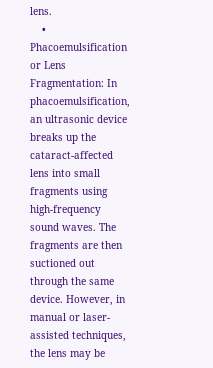lens.
    • Phacoemulsification or Lens Fragmentation: In phacoemulsification, an ultrasonic device breaks up the cataract-affected lens into small fragments using high-frequency sound waves. The fragments are then suctioned out through the same device. However, in manual or laser-assisted techniques, the lens may be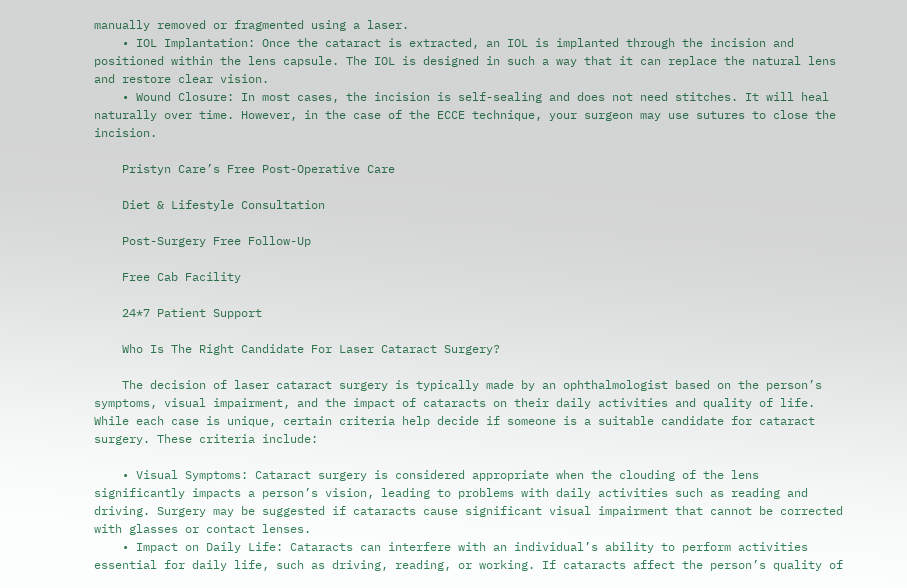manually removed or fragmented using a laser.
    • IOL Implantation: Once the cataract is extracted, an IOL is implanted through the incision and positioned within the lens capsule. The IOL is designed in such a way that it can replace the natural lens and restore clear vision.
    • Wound Closure: In most cases, the incision is self-sealing and does not need stitches. It will heal naturally over time. However, in the case of the ECCE technique, your surgeon may use sutures to close the incision.

    Pristyn Care’s Free Post-Operative Care

    Diet & Lifestyle Consultation

    Post-Surgery Free Follow-Up

    Free Cab Facility

    24*7 Patient Support

    Who Is The Right Candidate For Laser Cataract Surgery?

    The decision of laser cataract surgery is typically made by an ophthalmologist based on the person’s symptoms, visual impairment, and the impact of cataracts on their daily activities and quality of life. While each case is unique, certain criteria help decide if someone is a suitable candidate for cataract surgery. These criteria include:

    • Visual Symptoms: Cataract surgery is considered appropriate when the clouding of the lens significantly impacts a person’s vision, leading to problems with daily activities such as reading and driving. Surgery may be suggested if cataracts cause significant visual impairment that cannot be corrected with glasses or contact lenses.
    • Impact on Daily Life: Cataracts can interfere with an individual’s ability to perform activities essential for daily life, such as driving, reading, or working. If cataracts affect the person’s quality of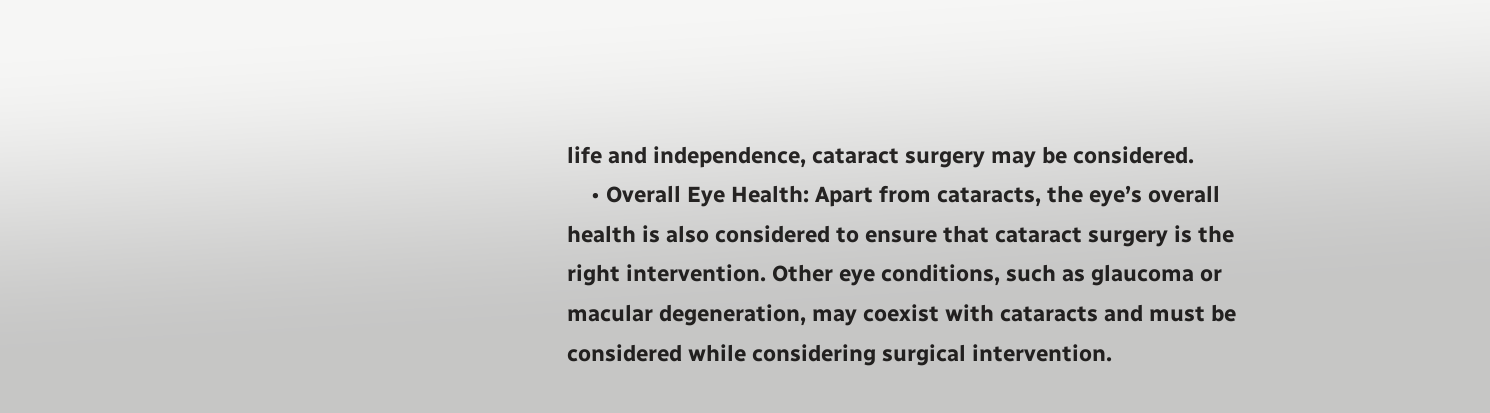life and independence, cataract surgery may be considered.
    • Overall Eye Health: Apart from cataracts, the eye’s overall health is also considered to ensure that cataract surgery is the right intervention. Other eye conditions, such as glaucoma or macular degeneration, may coexist with cataracts and must be considered while considering surgical intervention.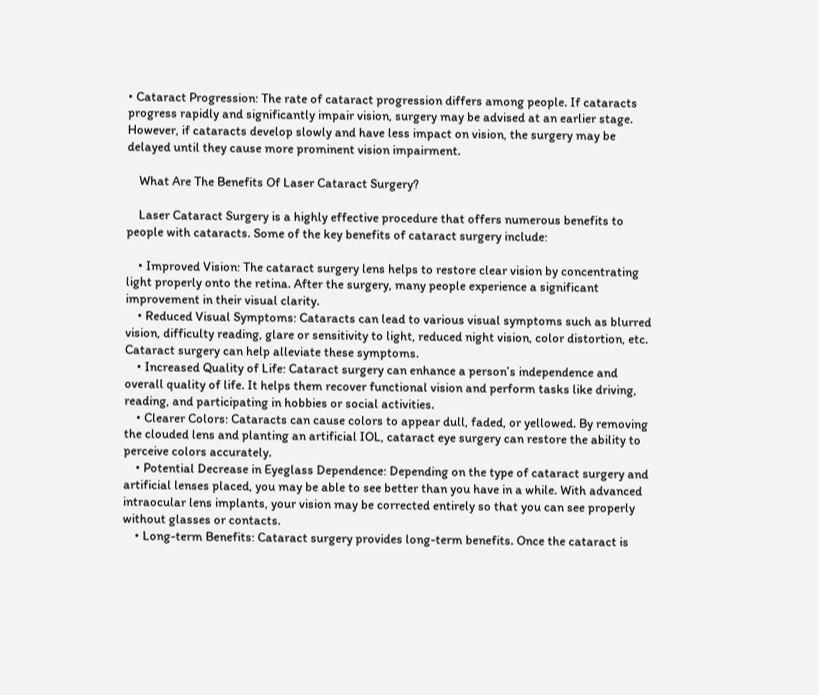• Cataract Progression: The rate of cataract progression differs among people. If cataracts progress rapidly and significantly impair vision, surgery may be advised at an earlier stage. However, if cataracts develop slowly and have less impact on vision, the surgery may be delayed until they cause more prominent vision impairment.

    What Are The Benefits Of Laser Cataract Surgery?

    Laser Cataract Surgery is a highly effective procedure that offers numerous benefits to people with cataracts. Some of the key benefits of cataract surgery include:

    • Improved Vision: The cataract surgery lens helps to restore clear vision by concentrating light properly onto the retina. After the surgery, many people experience a significant improvement in their visual clarity.
    • Reduced Visual Symptoms: Cataracts can lead to various visual symptoms such as blurred vision, difficulty reading, glare or sensitivity to light, reduced night vision, color distortion, etc. Cataract surgery can help alleviate these symptoms.
    • Increased Quality of Life: Cataract surgery can enhance a person’s independence and overall quality of life. It helps them recover functional vision and perform tasks like driving, reading, and participating in hobbies or social activities.
    • Clearer Colors: Cataracts can cause colors to appear dull, faded, or yellowed. By removing the clouded lens and planting an artificial IOL, cataract eye surgery can restore the ability to perceive colors accurately.
    • Potential Decrease in Eyeglass Dependence: Depending on the type of cataract surgery and artificial lenses placed, you may be able to see better than you have in a while. With advanced intraocular lens implants, your vision may be corrected entirely so that you can see properly without glasses or contacts.
    • Long-term Benefits: Cataract surgery provides long-term benefits. Once the cataract is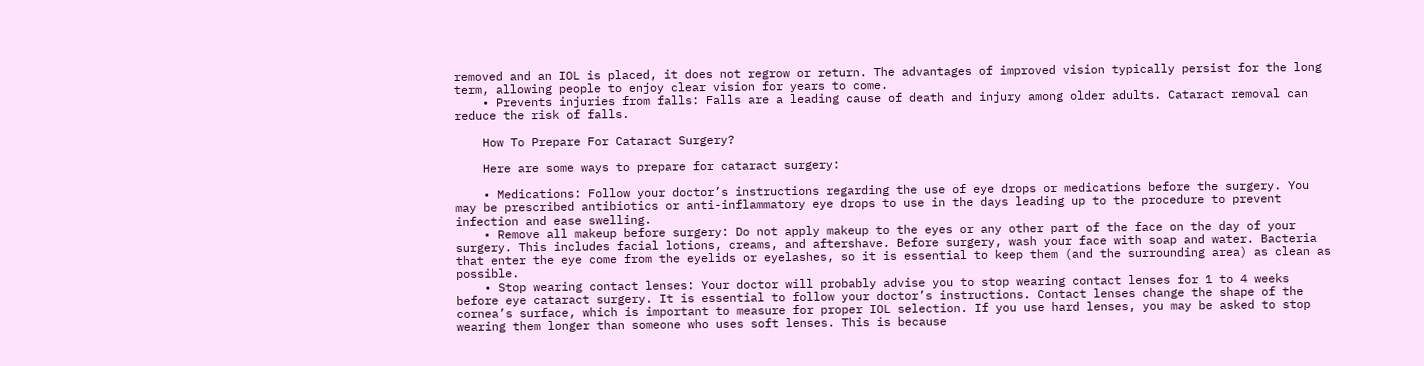removed and an IOL is placed, it does not regrow or return. The advantages of improved vision typically persist for the long term, allowing people to enjoy clear vision for years to come.
    • Prevents injuries from falls: Falls are a leading cause of death and injury among older adults. Cataract removal can reduce the risk of falls.

    How To Prepare For Cataract Surgery?

    Here are some ways to prepare for cataract surgery:

    • Medications: Follow your doctor’s instructions regarding the use of eye drops or medications before the surgery. You may be prescribed antibiotics or anti-inflammatory eye drops to use in the days leading up to the procedure to prevent infection and ease swelling.
    • Remove all makeup before surgery: Do not apply makeup to the eyes or any other part of the face on the day of your surgery. This includes facial lotions, creams, and aftershave. Before surgery, wash your face with soap and water. Bacteria that enter the eye come from the eyelids or eyelashes, so it is essential to keep them (and the surrounding area) as clean as possible.
    • Stop wearing contact lenses: Your doctor will probably advise you to stop wearing contact lenses for 1 to 4 weeks before eye cataract surgery. It is essential to follow your doctor’s instructions. Contact lenses change the shape of the cornea’s surface, which is important to measure for proper IOL selection. If you use hard lenses, you may be asked to stop wearing them longer than someone who uses soft lenses. This is because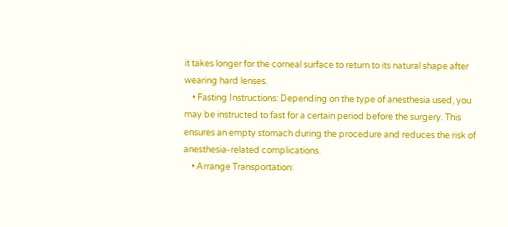it takes longer for the corneal surface to return to its natural shape after wearing hard lenses.
    • Fasting Instructions: Depending on the type of anesthesia used, you may be instructed to fast for a certain period before the surgery. This ensures an empty stomach during the procedure and reduces the risk of anesthesia-related complications.
    • Arrange Transportation: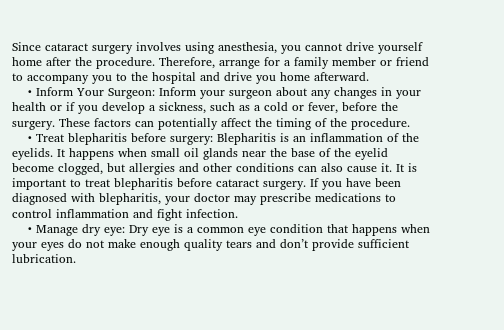Since cataract surgery involves using anesthesia, you cannot drive yourself home after the procedure. Therefore, arrange for a family member or friend to accompany you to the hospital and drive you home afterward.
    • Inform Your Surgeon: Inform your surgeon about any changes in your health or if you develop a sickness, such as a cold or fever, before the surgery. These factors can potentially affect the timing of the procedure.
    • Treat blepharitis before surgery: Blepharitis is an inflammation of the eyelids. It happens when small oil glands near the base of the eyelid become clogged, but allergies and other conditions can also cause it. It is important to treat blepharitis before cataract surgery. If you have been diagnosed with blepharitis, your doctor may prescribe medications to control inflammation and fight infection.
    • Manage dry eye: Dry eye is a common eye condition that happens when your eyes do not make enough quality tears and don’t provide sufficient lubrication.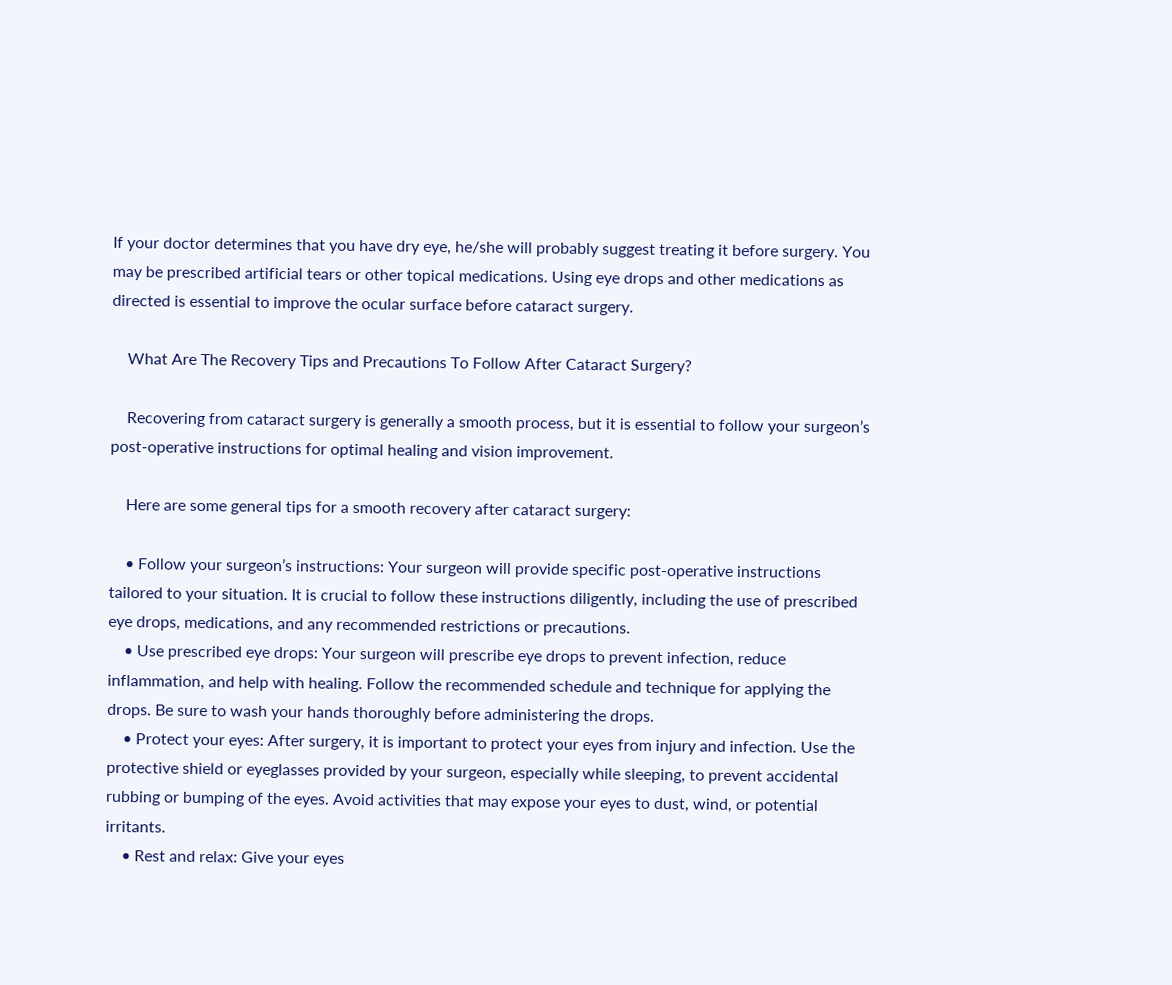If your doctor determines that you have dry eye, he/she will probably suggest treating it before surgery. You may be prescribed artificial tears or other topical medications. Using eye drops and other medications as directed is essential to improve the ocular surface before cataract surgery.

    What Are The Recovery Tips and Precautions To Follow After Cataract Surgery?

    Recovering from cataract surgery is generally a smooth process, but it is essential to follow your surgeon’s post-operative instructions for optimal healing and vision improvement.

    Here are some general tips for a smooth recovery after cataract surgery:

    • Follow your surgeon’s instructions: Your surgeon will provide specific post-operative instructions tailored to your situation. It is crucial to follow these instructions diligently, including the use of prescribed eye drops, medications, and any recommended restrictions or precautions.
    • Use prescribed eye drops: Your surgeon will prescribe eye drops to prevent infection, reduce inflammation, and help with healing. Follow the recommended schedule and technique for applying the drops. Be sure to wash your hands thoroughly before administering the drops.
    • Protect your eyes: After surgery, it is important to protect your eyes from injury and infection. Use the protective shield or eyeglasses provided by your surgeon, especially while sleeping, to prevent accidental rubbing or bumping of the eyes. Avoid activities that may expose your eyes to dust, wind, or potential irritants.
    • Rest and relax: Give your eyes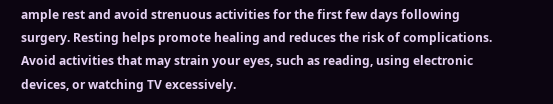ample rest and avoid strenuous activities for the first few days following surgery. Resting helps promote healing and reduces the risk of complications. Avoid activities that may strain your eyes, such as reading, using electronic devices, or watching TV excessively.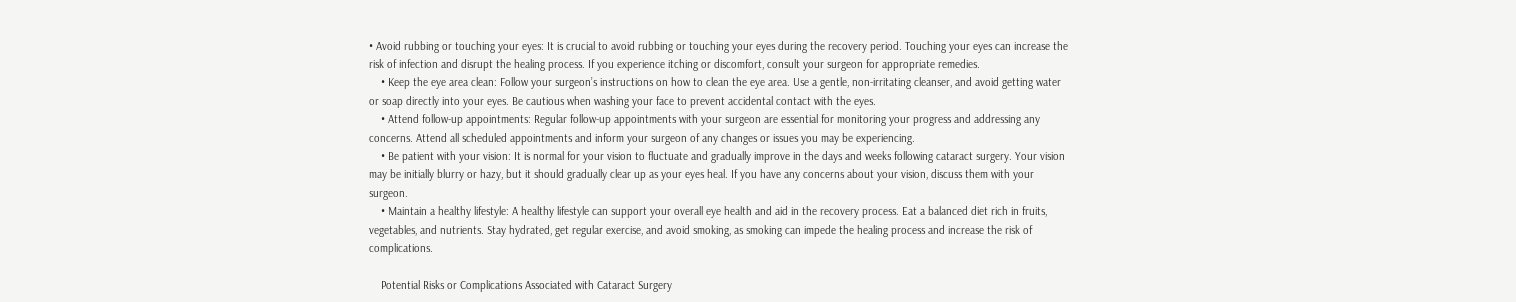• Avoid rubbing or touching your eyes: It is crucial to avoid rubbing or touching your eyes during the recovery period. Touching your eyes can increase the risk of infection and disrupt the healing process. If you experience itching or discomfort, consult your surgeon for appropriate remedies.
    • Keep the eye area clean: Follow your surgeon’s instructions on how to clean the eye area. Use a gentle, non-irritating cleanser, and avoid getting water or soap directly into your eyes. Be cautious when washing your face to prevent accidental contact with the eyes.
    • Attend follow-up appointments: Regular follow-up appointments with your surgeon are essential for monitoring your progress and addressing any concerns. Attend all scheduled appointments and inform your surgeon of any changes or issues you may be experiencing.
    • Be patient with your vision: It is normal for your vision to fluctuate and gradually improve in the days and weeks following cataract surgery. Your vision may be initially blurry or hazy, but it should gradually clear up as your eyes heal. If you have any concerns about your vision, discuss them with your surgeon.
    • Maintain a healthy lifestyle: A healthy lifestyle can support your overall eye health and aid in the recovery process. Eat a balanced diet rich in fruits, vegetables, and nutrients. Stay hydrated, get regular exercise, and avoid smoking, as smoking can impede the healing process and increase the risk of complications.

    Potential Risks or Complications Associated with Cataract Surgery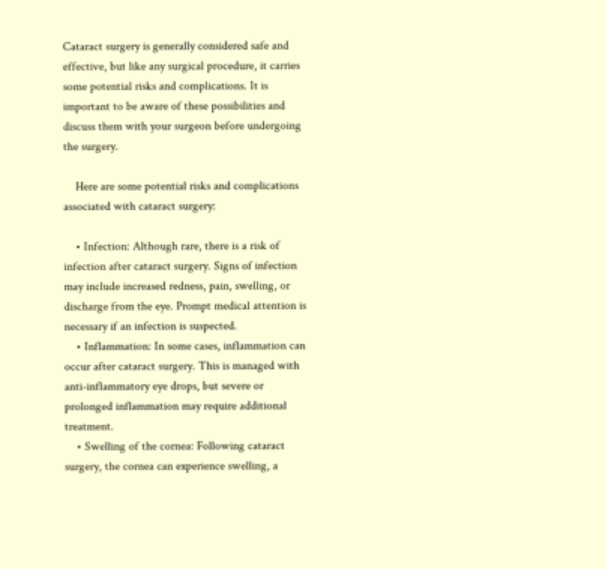Cataract surgery is generally considered safe and effective, but like any surgical procedure, it carries some potential risks and complications. It is important to be aware of these possibilities and discuss them with your surgeon before undergoing the surgery.

    Here are some potential risks and complications associated with cataract surgery:

    • Infection: Although rare, there is a risk of infection after cataract surgery. Signs of infection may include increased redness, pain, swelling, or discharge from the eye. Prompt medical attention is necessary if an infection is suspected.
    • Inflammation: In some cases, inflammation can occur after cataract surgery. This is managed with anti-inflammatory eye drops, but severe or prolonged inflammation may require additional treatment.
    • Swelling of the cornea: Following cataract surgery, the cornea can experience swelling, a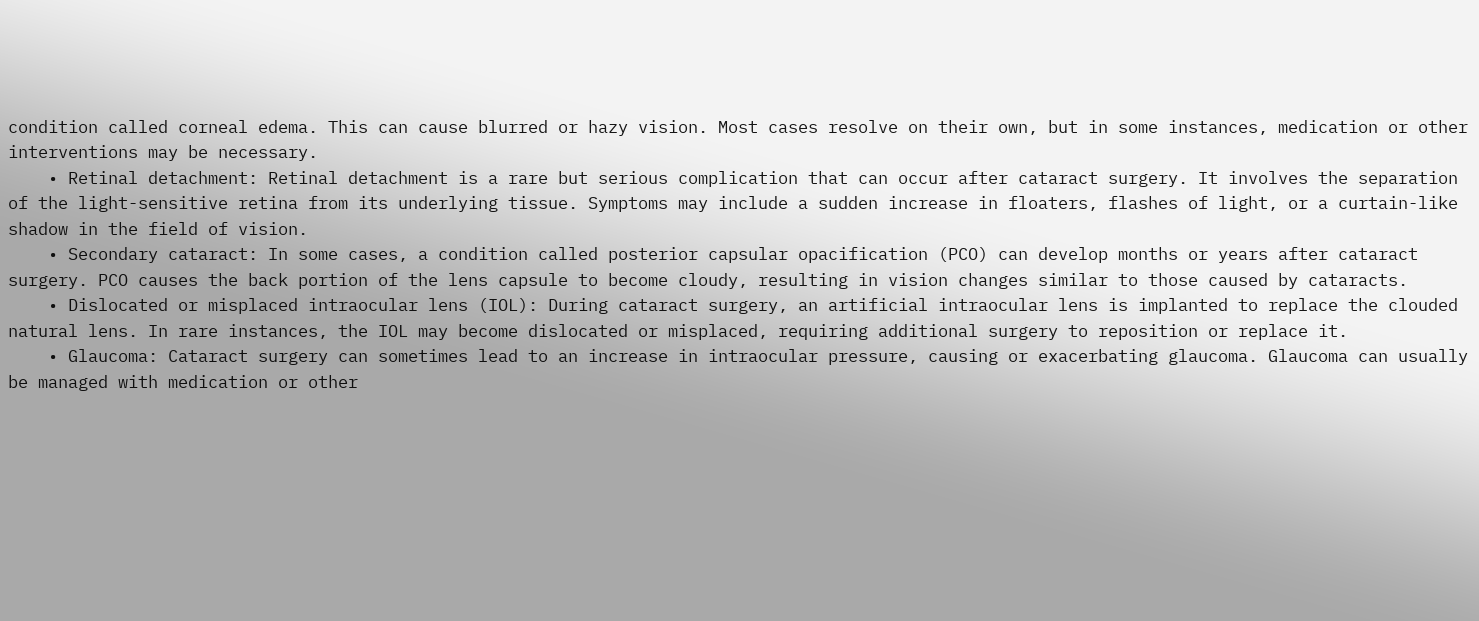condition called corneal edema. This can cause blurred or hazy vision. Most cases resolve on their own, but in some instances, medication or other interventions may be necessary.
    • Retinal detachment: Retinal detachment is a rare but serious complication that can occur after cataract surgery. It involves the separation of the light-sensitive retina from its underlying tissue. Symptoms may include a sudden increase in floaters, flashes of light, or a curtain-like shadow in the field of vision.
    • Secondary cataract: In some cases, a condition called posterior capsular opacification (PCO) can develop months or years after cataract surgery. PCO causes the back portion of the lens capsule to become cloudy, resulting in vision changes similar to those caused by cataracts.
    • Dislocated or misplaced intraocular lens (IOL): During cataract surgery, an artificial intraocular lens is implanted to replace the clouded natural lens. In rare instances, the IOL may become dislocated or misplaced, requiring additional surgery to reposition or replace it.
    • Glaucoma: Cataract surgery can sometimes lead to an increase in intraocular pressure, causing or exacerbating glaucoma. Glaucoma can usually be managed with medication or other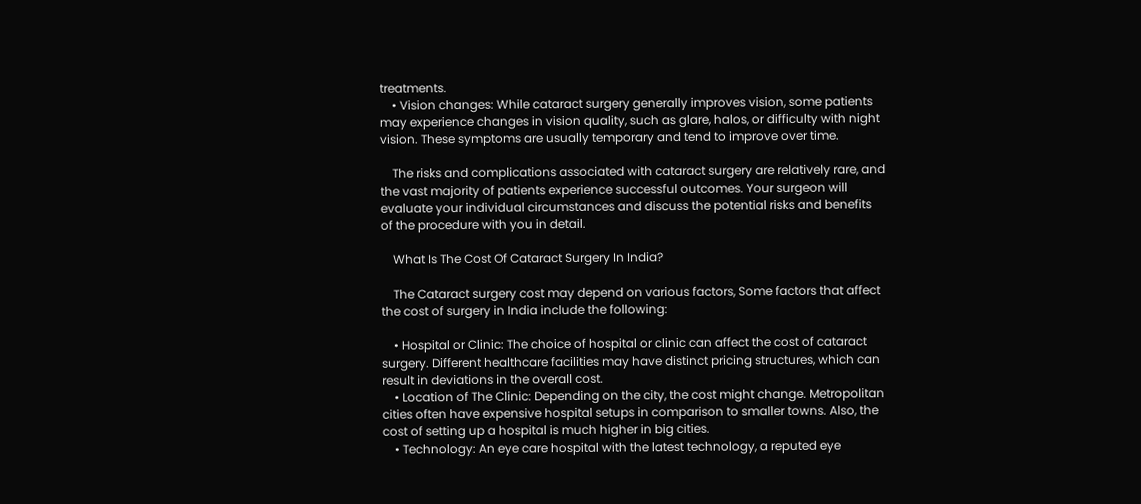treatments.
    • Vision changes: While cataract surgery generally improves vision, some patients may experience changes in vision quality, such as glare, halos, or difficulty with night vision. These symptoms are usually temporary and tend to improve over time.

    The risks and complications associated with cataract surgery are relatively rare, and the vast majority of patients experience successful outcomes. Your surgeon will evaluate your individual circumstances and discuss the potential risks and benefits of the procedure with you in detail.

    What Is The Cost Of Cataract Surgery In India?

    The Cataract surgery cost may depend on various factors, Some factors that affect the cost of surgery in India include the following:

    • Hospital or Clinic: The choice of hospital or clinic can affect the cost of cataract surgery. Different healthcare facilities may have distinct pricing structures, which can result in deviations in the overall cost.
    • Location of The Clinic: Depending on the city, the cost might change. Metropolitan cities often have expensive hospital setups in comparison to smaller towns. Also, the cost of setting up a hospital is much higher in big cities.
    • Technology: An eye care hospital with the latest technology, a reputed eye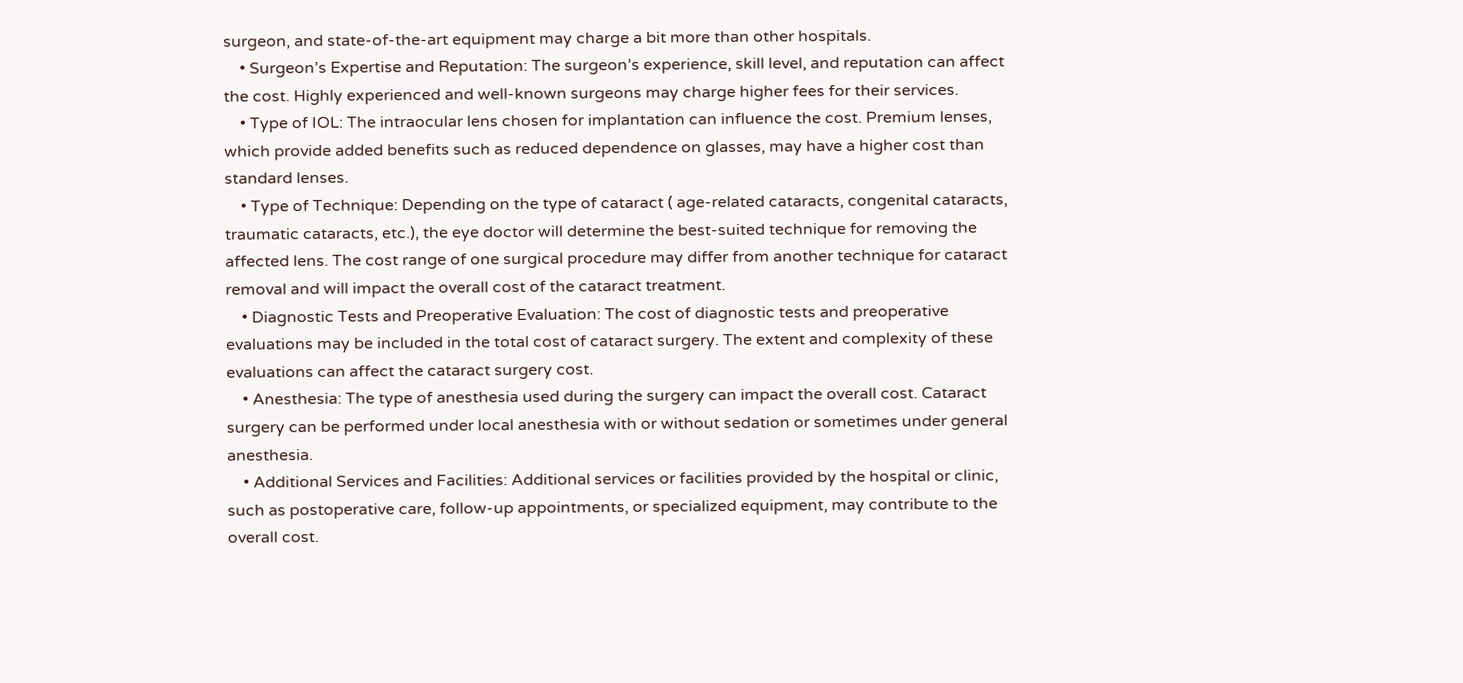surgeon, and state-of-the-art equipment may charge a bit more than other hospitals.
    • Surgeon’s Expertise and Reputation: The surgeon’s experience, skill level, and reputation can affect the cost. Highly experienced and well-known surgeons may charge higher fees for their services.
    • Type of IOL: The intraocular lens chosen for implantation can influence the cost. Premium lenses, which provide added benefits such as reduced dependence on glasses, may have a higher cost than standard lenses.
    • Type of Technique: Depending on the type of cataract ( age-related cataracts, congenital cataracts, traumatic cataracts, etc.), the eye doctor will determine the best-suited technique for removing the affected lens. The cost range of one surgical procedure may differ from another technique for cataract removal and will impact the overall cost of the cataract treatment.
    • Diagnostic Tests and Preoperative Evaluation: The cost of diagnostic tests and preoperative evaluations may be included in the total cost of cataract surgery. The extent and complexity of these evaluations can affect the cataract surgery cost.
    • Anesthesia: The type of anesthesia used during the surgery can impact the overall cost. Cataract surgery can be performed under local anesthesia with or without sedation or sometimes under general anesthesia.
    • Additional Services and Facilities: Additional services or facilities provided by the hospital or clinic, such as postoperative care, follow-up appointments, or specialized equipment, may contribute to the overall cost.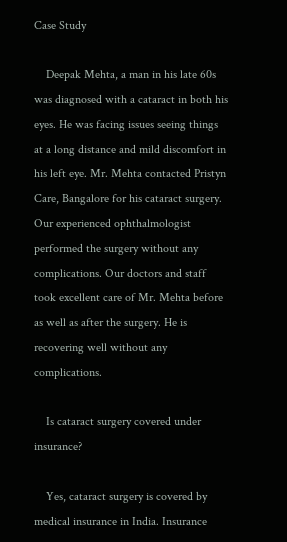Case Study

    Deepak Mehta, a man in his late 60s was diagnosed with a cataract in both his eyes. He was facing issues seeing things at a long distance and mild discomfort in his left eye. Mr. Mehta contacted Pristyn Care, Bangalore for his cataract surgery. Our experienced ophthalmologist performed the surgery without any complications. Our doctors and staff took excellent care of Mr. Mehta before as well as after the surgery. He is recovering well without any complications.

    Is cataract surgery covered under insurance?

    Yes, cataract surgery is covered by medical insurance in India. Insurance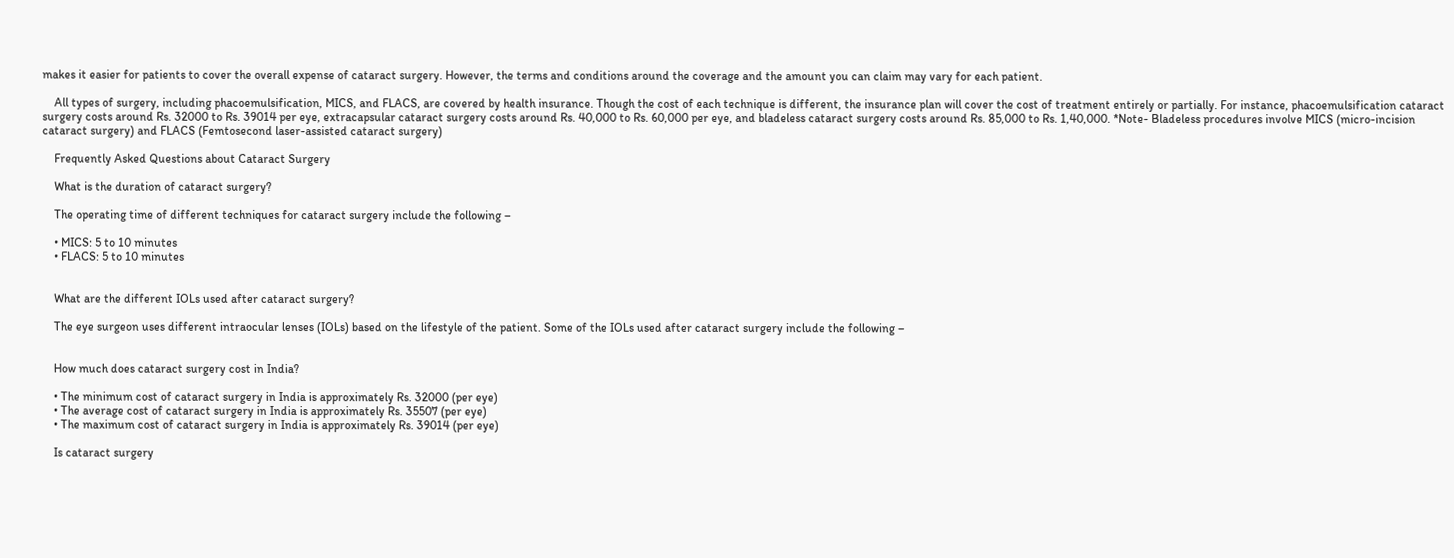makes it easier for patients to cover the overall expense of cataract surgery. However, the terms and conditions around the coverage and the amount you can claim may vary for each patient.

    All types of surgery, including phacoemulsification, MICS, and FLACS, are covered by health insurance. Though the cost of each technique is different, the insurance plan will cover the cost of treatment entirely or partially. For instance, phacoemulsification cataract surgery costs around Rs. 32000 to Rs. 39014 per eye, extracapsular cataract surgery costs around Rs. 40,000 to Rs. 60,000 per eye, and bladeless cataract surgery costs around Rs. 85,000 to Rs. 1,40,000. *Note- Bladeless procedures involve MICS (micro-incision cataract surgery) and FLACS (Femtosecond laser-assisted cataract surgery)

    Frequently Asked Questions about Cataract Surgery

    What is the duration of cataract surgery?

    The operating time of different techniques for cataract surgery include the following –

    • MICS: 5 to 10 minutes
    • FLACS: 5 to 10 minutes


    What are the different IOLs used after cataract surgery?

    The eye surgeon uses different intraocular lenses (IOLs) based on the lifestyle of the patient. Some of the IOLs used after cataract surgery include the following –


    How much does cataract surgery cost in India?

    • The minimum cost of cataract surgery in India is approximately Rs. 32000 (per eye)
    • The average cost of cataract surgery in India is approximately Rs. 35507 (per eye)
    • The maximum cost of cataract surgery in India is approximately Rs. 39014 (per eye)

    Is cataract surgery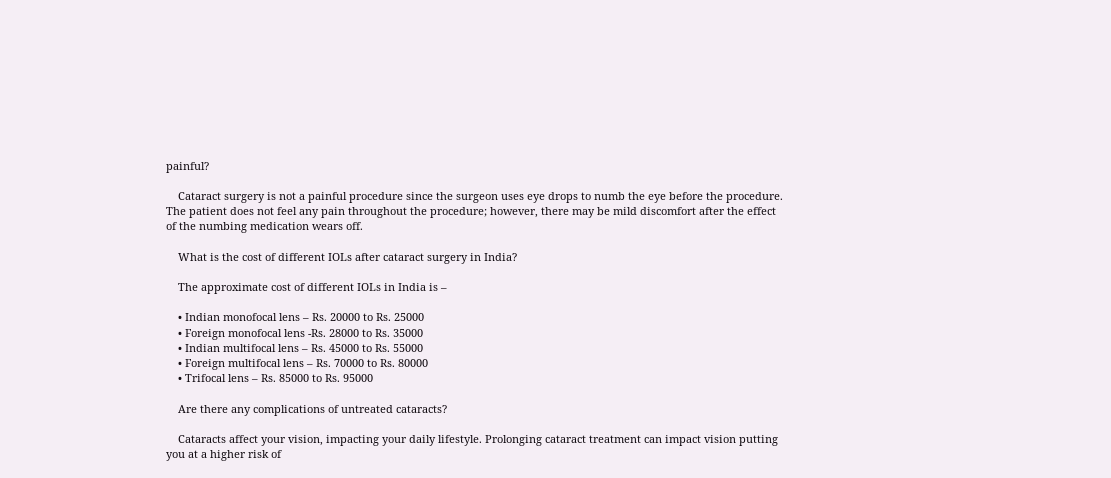painful?

    Cataract surgery is not a painful procedure since the surgeon uses eye drops to numb the eye before the procedure. The patient does not feel any pain throughout the procedure; however, there may be mild discomfort after the effect of the numbing medication wears off.

    What is the cost of different IOLs after cataract surgery in India?

    The approximate cost of different IOLs in India is –

    • Indian monofocal lens – Rs. 20000 to Rs. 25000
    • Foreign monofocal lens -Rs. 28000 to Rs. 35000
    • Indian multifocal lens – Rs. 45000 to Rs. 55000
    • Foreign multifocal lens – Rs. 70000 to Rs. 80000
    • Trifocal lens – Rs. 85000 to Rs. 95000

    Are there any complications of untreated cataracts?

    Cataracts affect your vision, impacting your daily lifestyle. Prolonging cataract treatment can impact vision putting you at a higher risk of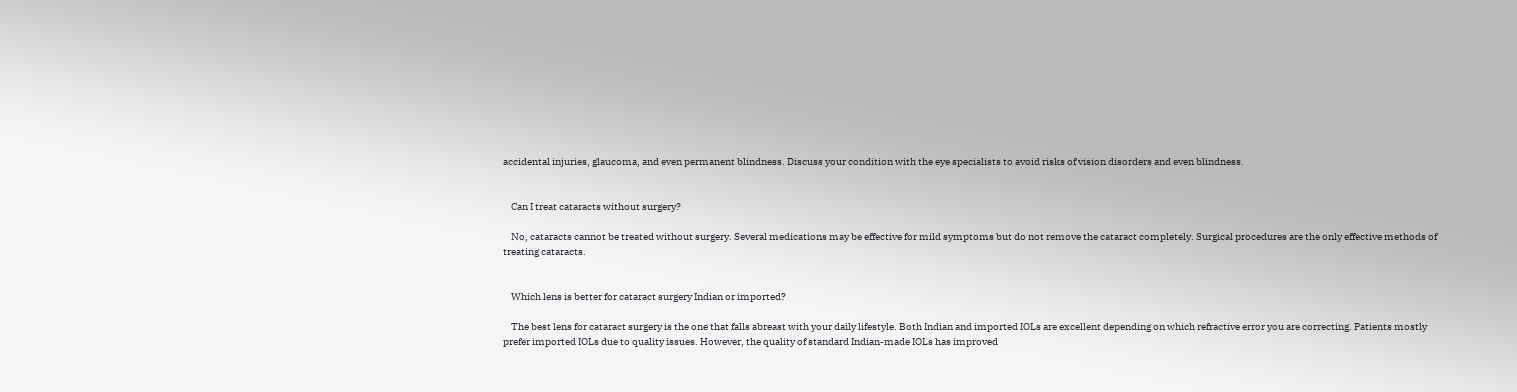accidental injuries, glaucoma, and even permanent blindness. Discuss your condition with the eye specialists to avoid risks of vision disorders and even blindness.


    Can I treat cataracts without surgery?

    No, cataracts cannot be treated without surgery. Several medications may be effective for mild symptoms but do not remove the cataract completely. Surgical procedures are the only effective methods of treating cataracts.


    Which lens is better for cataract surgery Indian or imported?

    The best lens for cataract surgery is the one that falls abreast with your daily lifestyle. Both Indian and imported IOLs are excellent depending on which refractive error you are correcting. Patients mostly prefer imported IOLs due to quality issues. However, the quality of standard Indian-made IOLs has improved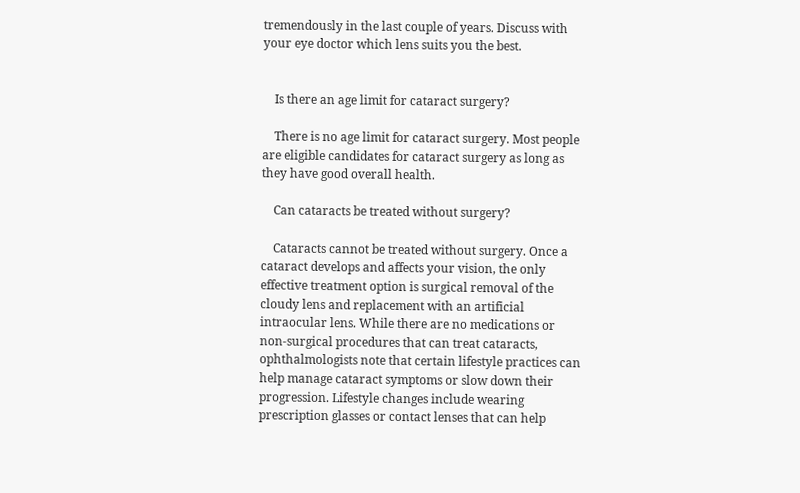tremendously in the last couple of years. Discuss with your eye doctor which lens suits you the best.


    Is there an age limit for cataract surgery?

    There is no age limit for cataract surgery. Most people are eligible candidates for cataract surgery as long as they have good overall health.

    Can cataracts be treated without surgery?

    Cataracts cannot be treated without surgery. Once a cataract develops and affects your vision, the only effective treatment option is surgical removal of the cloudy lens and replacement with an artificial intraocular lens. While there are no medications or non-surgical procedures that can treat cataracts, ophthalmologists note that certain lifestyle practices can help manage cataract symptoms or slow down their progression. Lifestyle changes include wearing prescription glasses or contact lenses that can help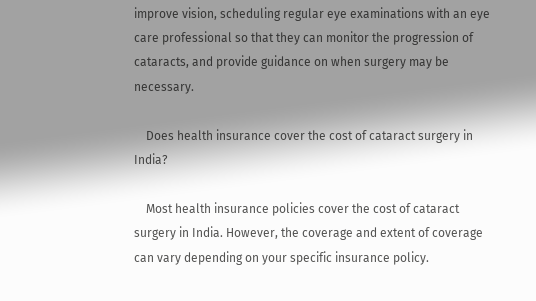improve vision, scheduling regular eye examinations with an eye care professional so that they can monitor the progression of cataracts, and provide guidance on when surgery may be necessary.

    Does health insurance cover the cost of cataract surgery in India?

    Most health insurance policies cover the cost of cataract surgery in India. However, the coverage and extent of coverage can vary depending on your specific insurance policy.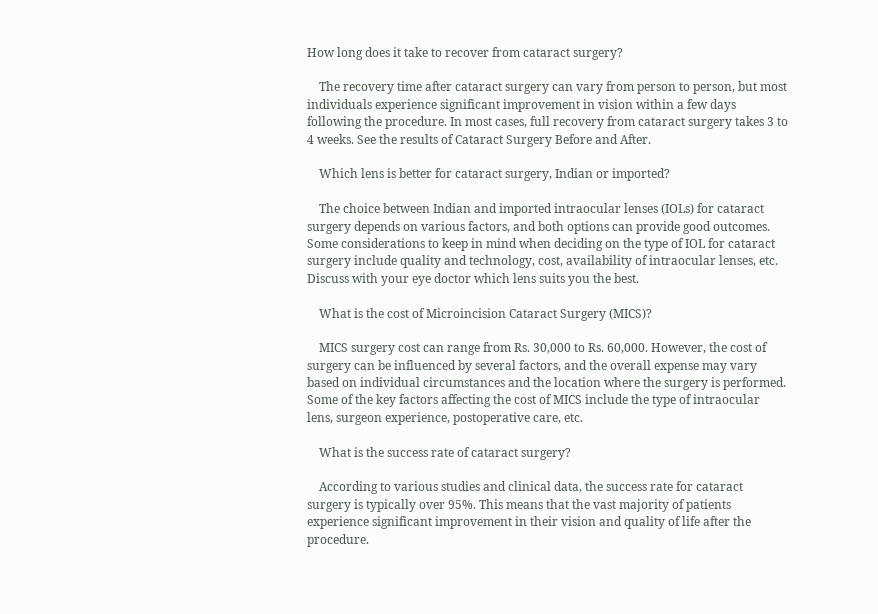How long does it take to recover from cataract surgery?

    The recovery time after cataract surgery can vary from person to person, but most individuals experience significant improvement in vision within a few days following the procedure. In most cases, full recovery from cataract surgery takes 3 to 4 weeks. See the results of Cataract Surgery Before and After.

    Which lens is better for cataract surgery, Indian or imported?

    The choice between Indian and imported intraocular lenses (IOLs) for cataract surgery depends on various factors, and both options can provide good outcomes. Some considerations to keep in mind when deciding on the type of IOL for cataract surgery include quality and technology, cost, availability of intraocular lenses, etc. Discuss with your eye doctor which lens suits you the best.

    What is the cost of Microincision Cataract Surgery (MICS)?

    MICS surgery cost can range from Rs. 30,000 to Rs. 60,000. However, the cost of surgery can be influenced by several factors, and the overall expense may vary based on individual circumstances and the location where the surgery is performed. Some of the key factors affecting the cost of MICS include the type of intraocular lens, surgeon experience, postoperative care, etc.

    What is the success rate of cataract surgery?

    According to various studies and clinical data, the success rate for cataract surgery is typically over 95%. This means that the vast majority of patients experience significant improvement in their vision and quality of life after the procedure.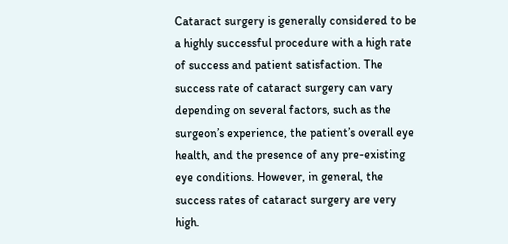Cataract surgery is generally considered to be a highly successful procedure with a high rate of success and patient satisfaction. The success rate of cataract surgery can vary depending on several factors, such as the surgeon’s experience, the patient’s overall eye health, and the presence of any pre-existing eye conditions. However, in general, the success rates of cataract surgery are very high.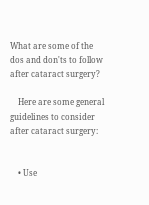What are some of the dos and don'ts to follow after cataract surgery?

    Here are some general guidelines to consider after cataract surgery:


    • Use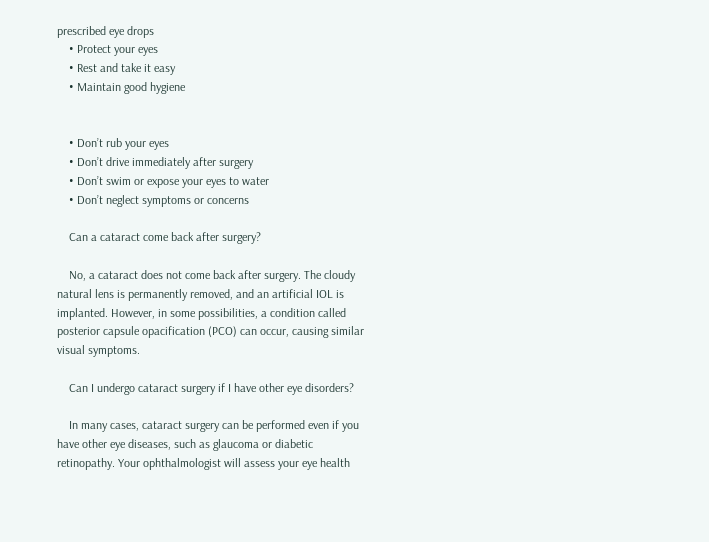prescribed eye drops
    • Protect your eyes
    • Rest and take it easy
    • Maintain good hygiene


    • Don’t rub your eyes
    • Don’t drive immediately after surgery
    • Don’t swim or expose your eyes to water
    • Don’t neglect symptoms or concerns

    Can a cataract come back after surgery?

    No, a cataract does not come back after surgery. The cloudy natural lens is permanently removed, and an artificial IOL is implanted. However, in some possibilities, a condition called posterior capsule opacification (PCO) can occur, causing similar visual symptoms.

    Can I undergo cataract surgery if I have other eye disorders?

    In many cases, cataract surgery can be performed even if you have other eye diseases, such as glaucoma or diabetic retinopathy. Your ophthalmologist will assess your eye health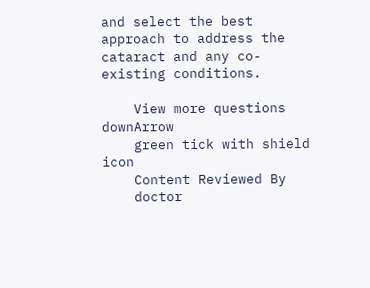and select the best approach to address the cataract and any co-existing conditions.

    View more questions downArrow
    green tick with shield icon
    Content Reviewed By
    doctor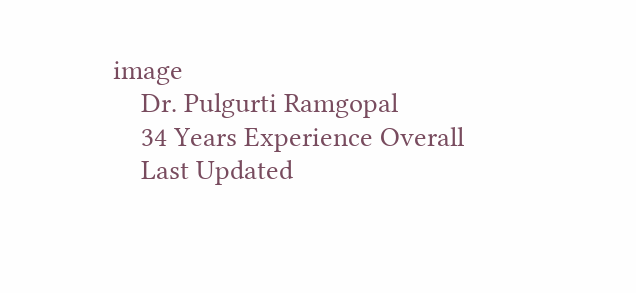image
    Dr. Pulgurti Ramgopal
    34 Years Experience Overall
    Last Updated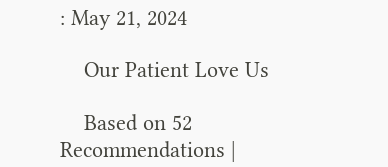: May 21, 2024

    Our Patient Love Us

    Based on 52 Recommendations |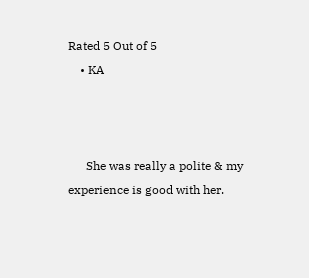Rated 5 Out of 5
    • KA



      She was really a polite & my experience is good with her.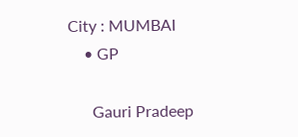City : MUMBAI
    • GP

      Gauri Pradeep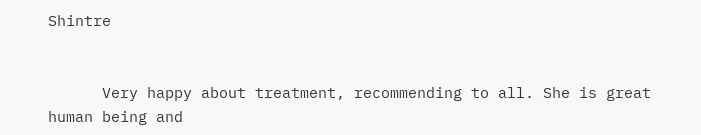Shintre


      Very happy about treatment, recommending to all. She is great human being and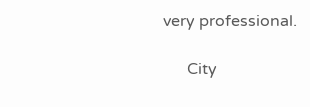very professional.

      City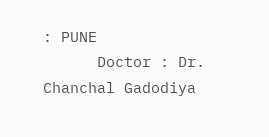: PUNE
      Doctor : Dr. Chanchal Gadodiya